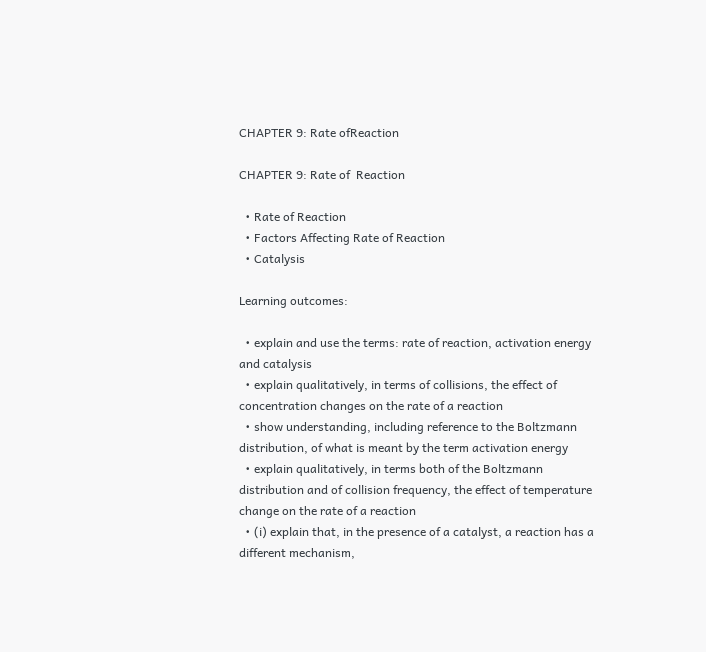CHAPTER 9: Rate ofReaction

CHAPTER 9: Rate of  Reaction

  • Rate of Reaction
  • Factors Affecting Rate of Reaction
  • Catalysis

Learning outcomes:

  • explain and use the terms: rate of reaction, activation energy and catalysis
  • explain qualitatively, in terms of collisions, the effect of concentration changes on the rate of a reaction
  • show understanding, including reference to the Boltzmann distribution, of what is meant by the term activation energy
  • explain qualitatively, in terms both of the Boltzmann distribution and of collision frequency, the effect of temperature change on the rate of a reaction
  • (i) explain that, in the presence of a catalyst, a reaction has a different mechanism,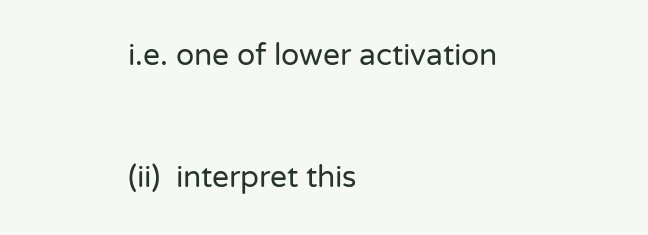i.e. one of lower activation

(ii)  interpret this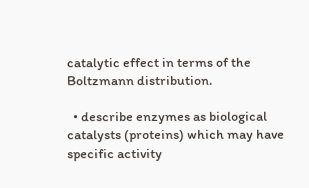catalytic effect in terms of the Boltzmann distribution.

  • describe enzymes as biological catalysts (proteins) which may have specific activity